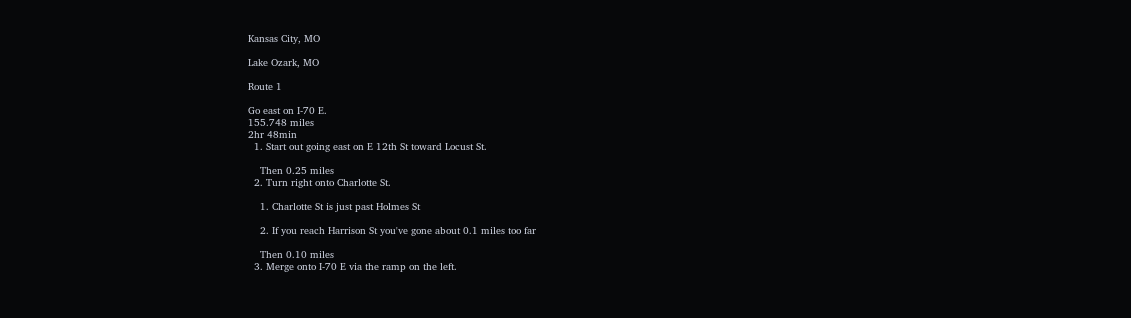Kansas City, MO

Lake Ozark, MO

Route 1

Go east on I-70 E.
155.748 miles
2hr 48min
  1. Start out going east on E 12th St toward Locust St.

    Then 0.25 miles
  2. Turn right onto Charlotte St.

    1. Charlotte St is just past Holmes St

    2. If you reach Harrison St you've gone about 0.1 miles too far

    Then 0.10 miles
  3. Merge onto I-70 E via the ramp on the left.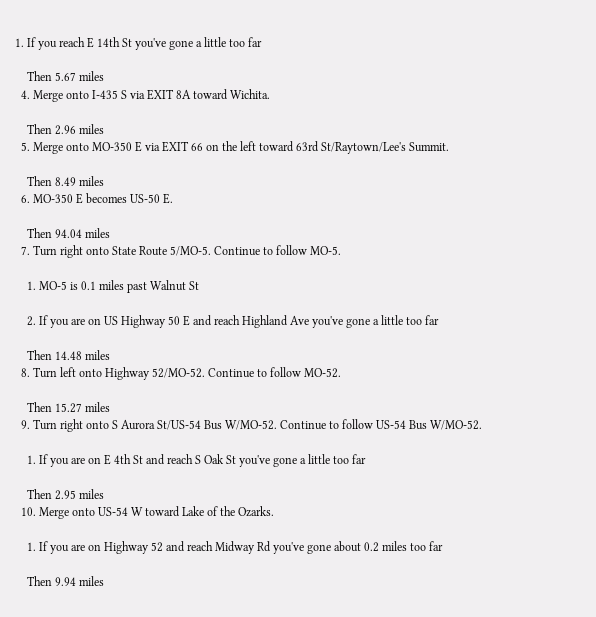1. If you reach E 14th St you've gone a little too far

    Then 5.67 miles
  4. Merge onto I-435 S via EXIT 8A toward Wichita.

    Then 2.96 miles
  5. Merge onto MO-350 E via EXIT 66 on the left toward 63rd St/Raytown/Lee's Summit.

    Then 8.49 miles
  6. MO-350 E becomes US-50 E.

    Then 94.04 miles
  7. Turn right onto State Route 5/MO-5. Continue to follow MO-5.

    1. MO-5 is 0.1 miles past Walnut St

    2. If you are on US Highway 50 E and reach Highland Ave you've gone a little too far

    Then 14.48 miles
  8. Turn left onto Highway 52/MO-52. Continue to follow MO-52.

    Then 15.27 miles
  9. Turn right onto S Aurora St/US-54 Bus W/MO-52. Continue to follow US-54 Bus W/MO-52.

    1. If you are on E 4th St and reach S Oak St you've gone a little too far

    Then 2.95 miles
  10. Merge onto US-54 W toward Lake of the Ozarks.

    1. If you are on Highway 52 and reach Midway Rd you've gone about 0.2 miles too far

    Then 9.94 miles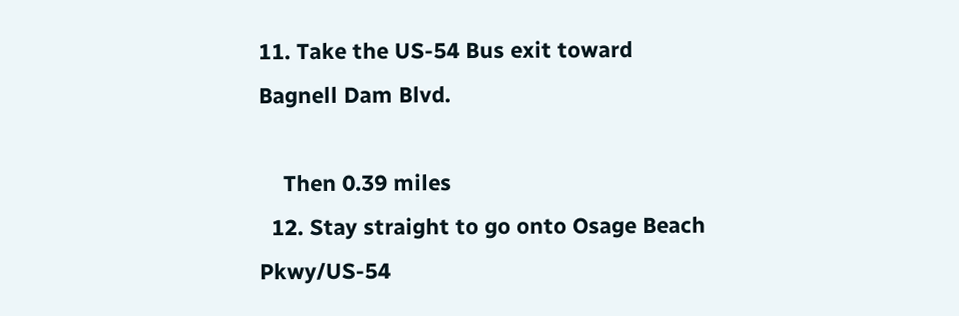11. Take the US-54 Bus exit toward Bagnell Dam Blvd.

    Then 0.39 miles
  12. Stay straight to go onto Osage Beach Pkwy/US-54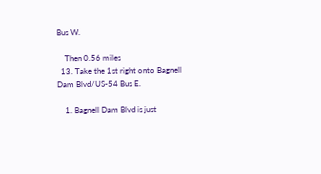Bus W.

    Then 0.56 miles
  13. Take the 1st right onto Bagnell Dam Blvd/US-54 Bus E.

    1. Bagnell Dam Blvd is just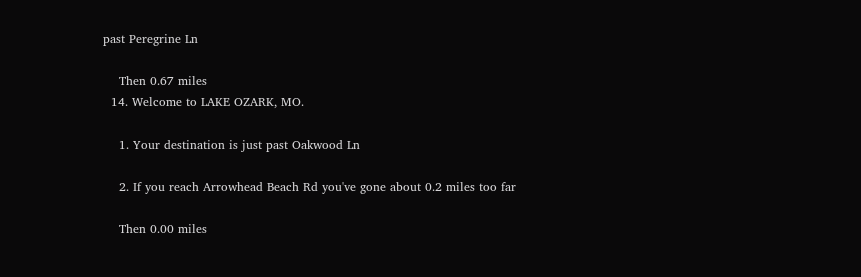past Peregrine Ln

    Then 0.67 miles
  14. Welcome to LAKE OZARK, MO.

    1. Your destination is just past Oakwood Ln

    2. If you reach Arrowhead Beach Rd you've gone about 0.2 miles too far

    Then 0.00 miles